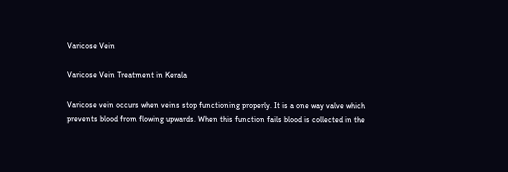Varicose Vein

Varicose Vein Treatment in Kerala

Varicose vein occurs when veins stop functioning properly. It is a one way valve which prevents blood from flowing upwards. When this function fails blood is collected in the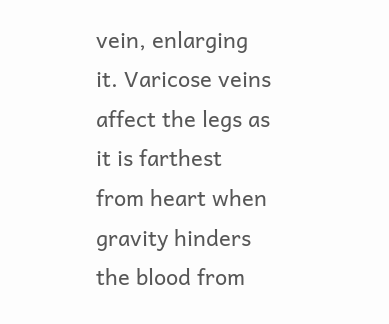vein, enlarging it. Varicose veins affect the legs as it is farthest from heart when gravity hinders the blood from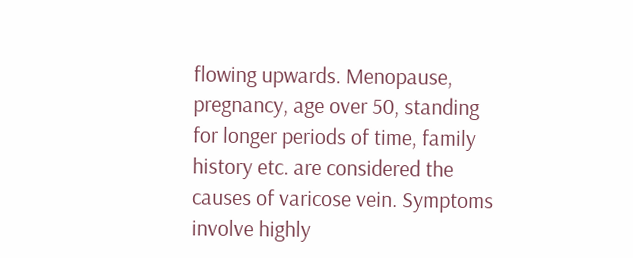flowing upwards. Menopause, pregnancy, age over 50, standing for longer periods of time, family history etc. are considered the causes of varicose vein. Symptoms involve highly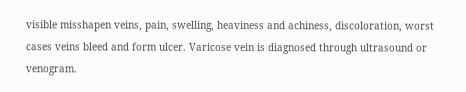visible misshapen veins, pain, swelling, heaviness and achiness, discoloration, worst cases veins bleed and form ulcer. Varicose vein is diagnosed through ultrasound or venogram.